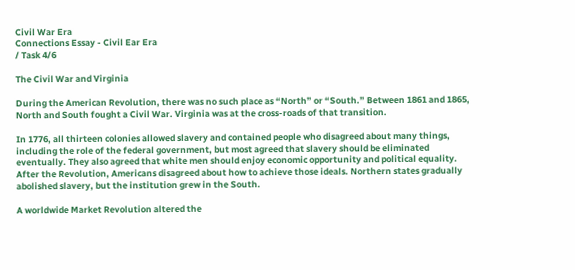Civil War Era
Connections Essay - Civil Ear Era
/ Task 4/6

The Civil War and Virginia

During the American Revolution, there was no such place as “North” or “South.” Between 1861 and 1865, North and South fought a Civil War. Virginia was at the cross-roads of that transition.

In 1776, all thirteen colonies allowed slavery and contained people who disagreed about many things, including the role of the federal government, but most agreed that slavery should be eliminated eventually. They also agreed that white men should enjoy economic opportunity and political equality. After the Revolution, Americans disagreed about how to achieve those ideals. Northern states gradually abolished slavery, but the institution grew in the South.

A worldwide Market Revolution altered the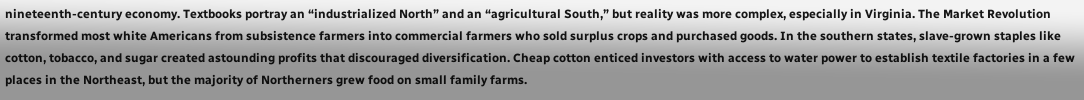nineteenth-century economy. Textbooks portray an “industrialized North” and an “agricultural South,” but reality was more complex, especially in Virginia. The Market Revolution transformed most white Americans from subsistence farmers into commercial farmers who sold surplus crops and purchased goods. In the southern states, slave-grown staples like cotton, tobacco, and sugar created astounding profits that discouraged diversification. Cheap cotton enticed investors with access to water power to establish textile factories in a few places in the Northeast, but the majority of Northerners grew food on small family farms.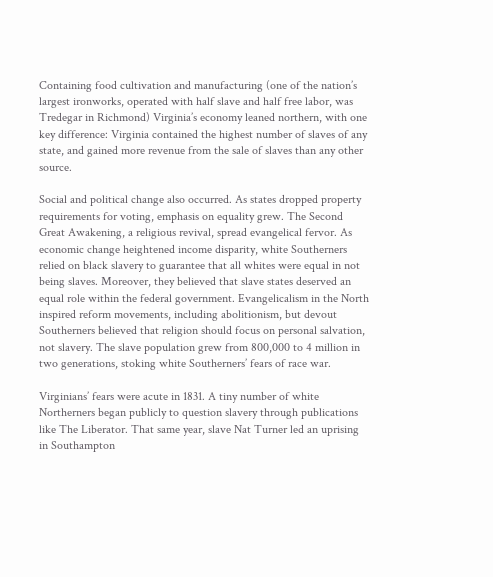Containing food cultivation and manufacturing (one of the nation’s largest ironworks, operated with half slave and half free labor, was Tredegar in Richmond) Virginia’s economy leaned northern, with one key difference: Virginia contained the highest number of slaves of any state, and gained more revenue from the sale of slaves than any other source.

Social and political change also occurred. As states dropped property requirements for voting, emphasis on equality grew. The Second Great Awakening, a religious revival, spread evangelical fervor. As economic change heightened income disparity, white Southerners relied on black slavery to guarantee that all whites were equal in not being slaves. Moreover, they believed that slave states deserved an equal role within the federal government. Evangelicalism in the North inspired reform movements, including abolitionism, but devout Southerners believed that religion should focus on personal salvation, not slavery. The slave population grew from 800,000 to 4 million in two generations, stoking white Southerners’ fears of race war.

Virginians’ fears were acute in 1831. A tiny number of white Northerners began publicly to question slavery through publications like The Liberator. That same year, slave Nat Turner led an uprising in Southampton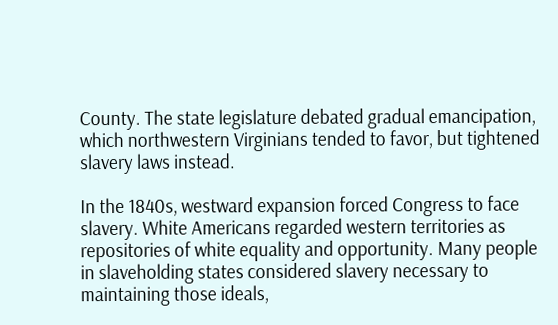County. The state legislature debated gradual emancipation, which northwestern Virginians tended to favor, but tightened slavery laws instead.

In the 1840s, westward expansion forced Congress to face slavery. White Americans regarded western territories as repositories of white equality and opportunity. Many people in slaveholding states considered slavery necessary to maintaining those ideals,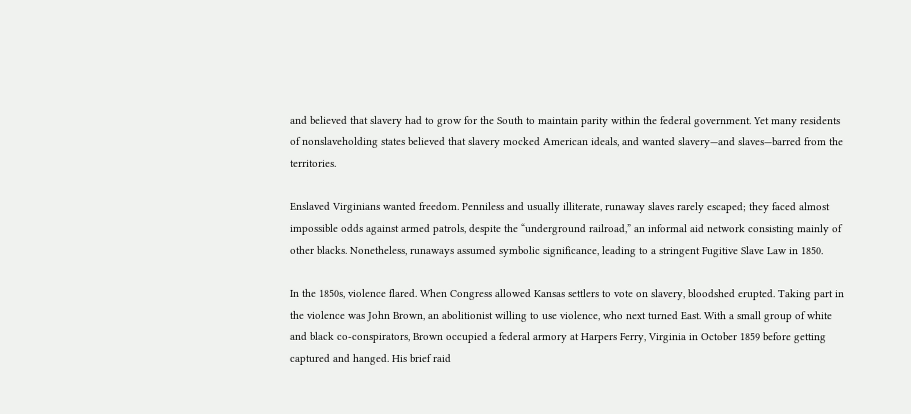and believed that slavery had to grow for the South to maintain parity within the federal government. Yet many residents of nonslaveholding states believed that slavery mocked American ideals, and wanted slavery—and slaves—barred from the territories.

Enslaved Virginians wanted freedom. Penniless and usually illiterate, runaway slaves rarely escaped; they faced almost impossible odds against armed patrols, despite the “underground railroad,” an informal aid network consisting mainly of other blacks. Nonetheless, runaways assumed symbolic significance, leading to a stringent Fugitive Slave Law in 1850.

In the 1850s, violence flared. When Congress allowed Kansas settlers to vote on slavery, bloodshed erupted. Taking part in the violence was John Brown, an abolitionist willing to use violence, who next turned East. With a small group of white and black co-conspirators, Brown occupied a federal armory at Harpers Ferry, Virginia in October 1859 before getting captured and hanged. His brief raid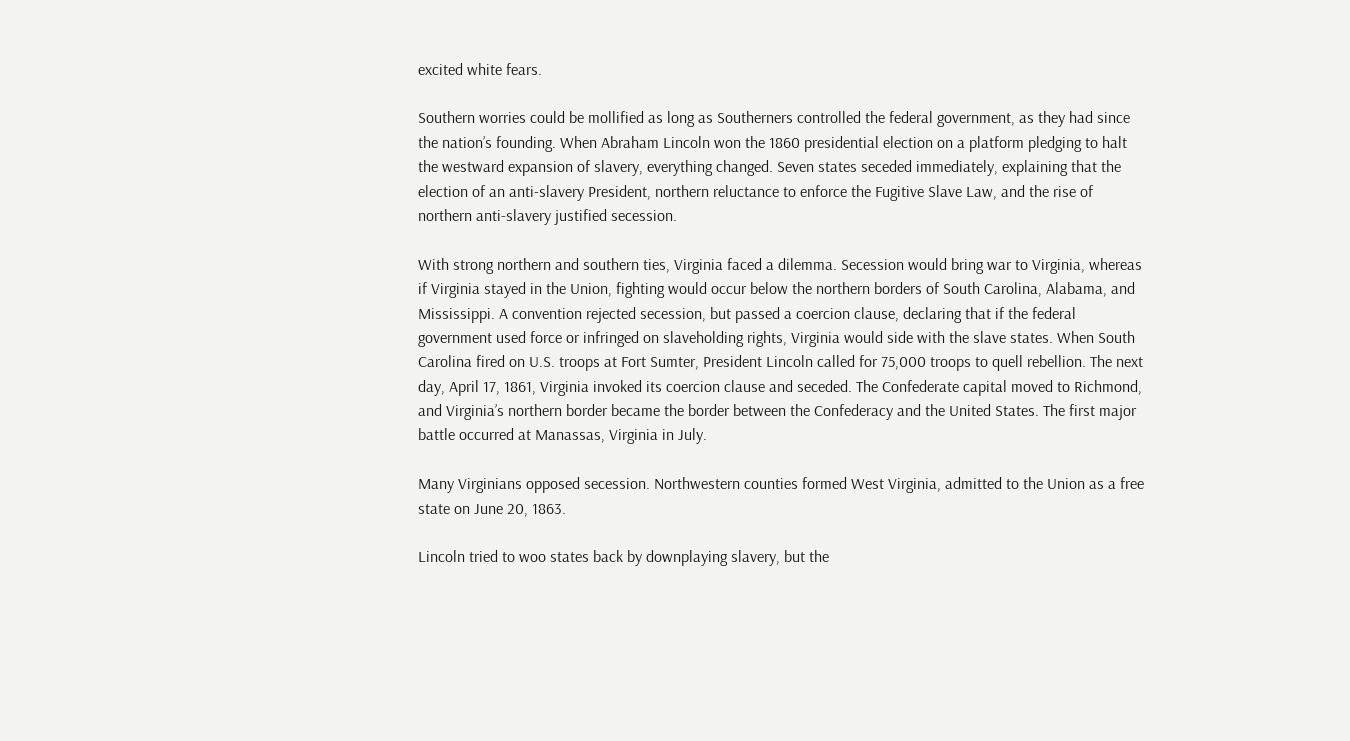excited white fears.

Southern worries could be mollified as long as Southerners controlled the federal government, as they had since the nation’s founding. When Abraham Lincoln won the 1860 presidential election on a platform pledging to halt the westward expansion of slavery, everything changed. Seven states seceded immediately, explaining that the election of an anti-slavery President, northern reluctance to enforce the Fugitive Slave Law, and the rise of northern anti-slavery justified secession.

With strong northern and southern ties, Virginia faced a dilemma. Secession would bring war to Virginia, whereas if Virginia stayed in the Union, fighting would occur below the northern borders of South Carolina, Alabama, and Mississippi. A convention rejected secession, but passed a coercion clause, declaring that if the federal government used force or infringed on slaveholding rights, Virginia would side with the slave states. When South Carolina fired on U.S. troops at Fort Sumter, President Lincoln called for 75,000 troops to quell rebellion. The next day, April 17, 1861, Virginia invoked its coercion clause and seceded. The Confederate capital moved to Richmond, and Virginia’s northern border became the border between the Confederacy and the United States. The first major battle occurred at Manassas, Virginia in July.

Many Virginians opposed secession. Northwestern counties formed West Virginia, admitted to the Union as a free state on June 20, 1863.

Lincoln tried to woo states back by downplaying slavery, but the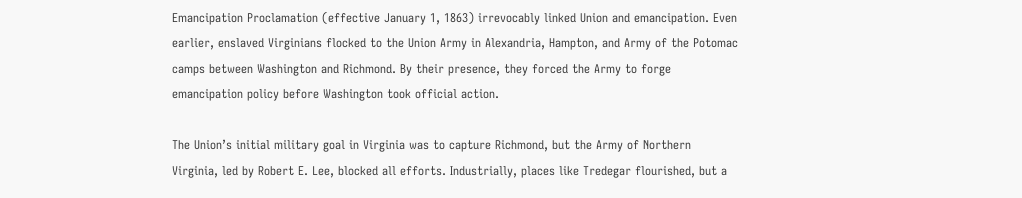Emancipation Proclamation (effective January 1, 1863) irrevocably linked Union and emancipation. Even earlier, enslaved Virginians flocked to the Union Army in Alexandria, Hampton, and Army of the Potomac camps between Washington and Richmond. By their presence, they forced the Army to forge emancipation policy before Washington took official action.

The Union’s initial military goal in Virginia was to capture Richmond, but the Army of Northern Virginia, led by Robert E. Lee, blocked all efforts. Industrially, places like Tredegar flourished, but a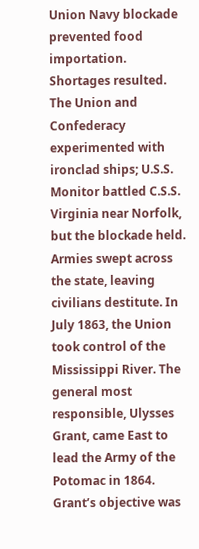Union Navy blockade prevented food importation. Shortages resulted. The Union and Confederacy experimented with ironclad ships; U.S.S. Monitor battled C.S.S. Virginia near Norfolk, but the blockade held. Armies swept across the state, leaving civilians destitute. In July 1863, the Union took control of the Mississippi River. The general most responsible, Ulysses Grant, came East to lead the Army of the Potomac in 1864. Grant’s objective was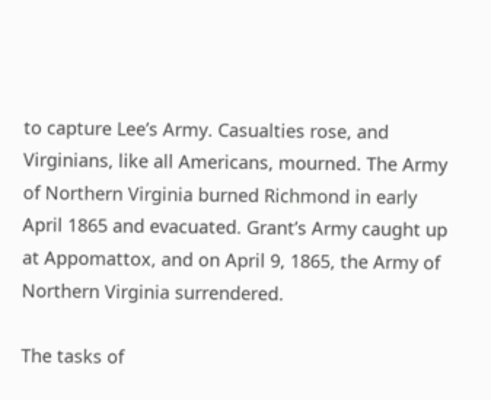to capture Lee’s Army. Casualties rose, and Virginians, like all Americans, mourned. The Army of Northern Virginia burned Richmond in early April 1865 and evacuated. Grant’s Army caught up at Appomattox, and on April 9, 1865, the Army of Northern Virginia surrendered.

The tasks of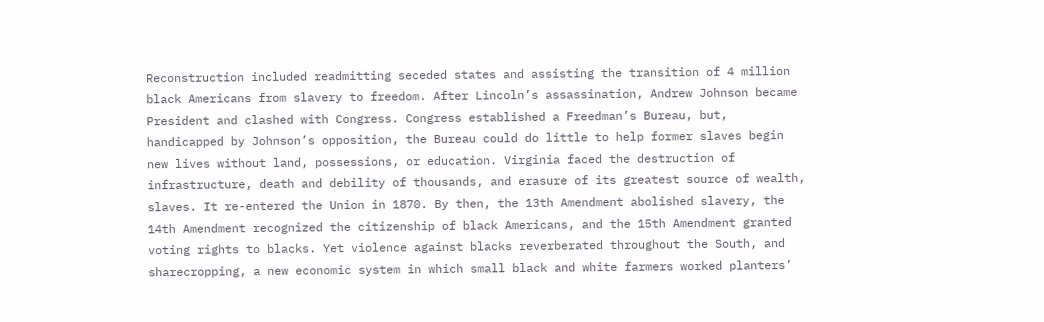Reconstruction included readmitting seceded states and assisting the transition of 4 million black Americans from slavery to freedom. After Lincoln’s assassination, Andrew Johnson became President and clashed with Congress. Congress established a Freedman’s Bureau, but, handicapped by Johnson’s opposition, the Bureau could do little to help former slaves begin new lives without land, possessions, or education. Virginia faced the destruction of infrastructure, death and debility of thousands, and erasure of its greatest source of wealth, slaves. It re-entered the Union in 1870. By then, the 13th Amendment abolished slavery, the 14th Amendment recognized the citizenship of black Americans, and the 15th Amendment granted voting rights to blacks. Yet violence against blacks reverberated throughout the South, and sharecropping, a new economic system in which small black and white farmers worked planters’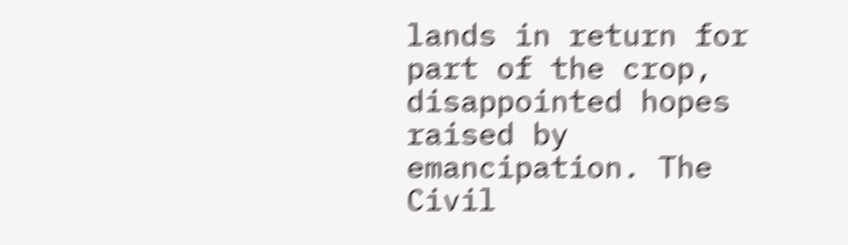lands in return for part of the crop, disappointed hopes raised by emancipation. The Civil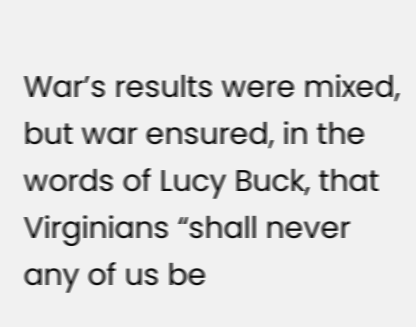War’s results were mixed, but war ensured, in the words of Lucy Buck, that Virginians “shall never any of us be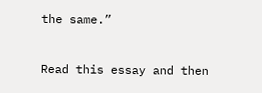the same.”


Read this essay and then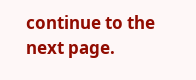continue to the next page.